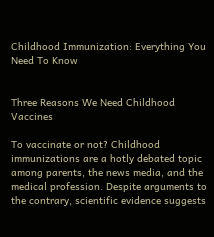Childhood Immunization: Everything You Need To Know


Three Reasons We Need Childhood Vaccines

To vaccinate or not? Childhood immunizations are a hotly debated topic among parents, the news media, and the medical profession. Despite arguments to the contrary, scientific evidence suggests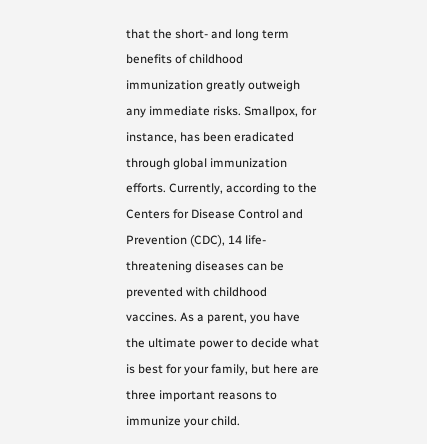that the short- and long term benefits of childhood immunization greatly outweigh any immediate risks. Smallpox, for instance, has been eradicated through global immunization efforts. Currently, according to the Centers for Disease Control and Prevention (CDC), 14 life-threatening diseases can be prevented with childhood vaccines. As a parent, you have the ultimate power to decide what is best for your family, but here are three important reasons to immunize your child.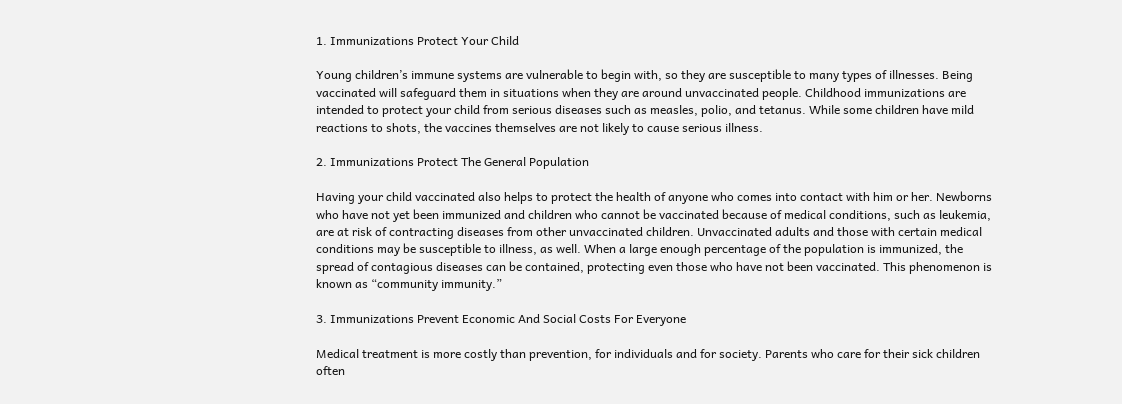1. Immunizations Protect Your Child

Young children’s immune systems are vulnerable to begin with, so they are susceptible to many types of illnesses. Being vaccinated will safeguard them in situations when they are around unvaccinated people. Childhood immunizations are intended to protect your child from serious diseases such as measles, polio, and tetanus. While some children have mild reactions to shots, the vaccines themselves are not likely to cause serious illness.

2. Immunizations Protect The General Population

Having your child vaccinated also helps to protect the health of anyone who comes into contact with him or her. Newborns who have not yet been immunized and children who cannot be vaccinated because of medical conditions, such as leukemia, are at risk of contracting diseases from other unvaccinated children. Unvaccinated adults and those with certain medical conditions may be susceptible to illness, as well. When a large enough percentage of the population is immunized, the spread of contagious diseases can be contained, protecting even those who have not been vaccinated. This phenomenon is known as “community immunity.”

3. Immunizations Prevent Economic And Social Costs For Everyone

Medical treatment is more costly than prevention, for individuals and for society. Parents who care for their sick children often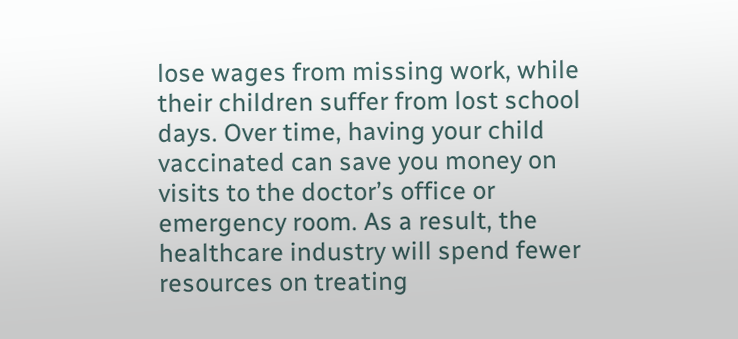lose wages from missing work, while their children suffer from lost school days. Over time, having your child vaccinated can save you money on visits to the doctor’s office or emergency room. As a result, the healthcare industry will spend fewer resources on treating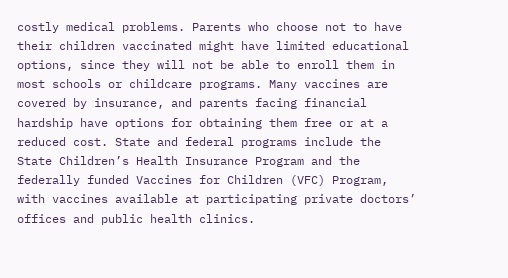costly medical problems. Parents who choose not to have their children vaccinated might have limited educational options, since they will not be able to enroll them in most schools or childcare programs. Many vaccines are covered by insurance, and parents facing financial hardship have options for obtaining them free or at a reduced cost. State and federal programs include the State Children’s Health Insurance Program and the federally funded Vaccines for Children (VFC) Program, with vaccines available at participating private doctors’ offices and public health clinics.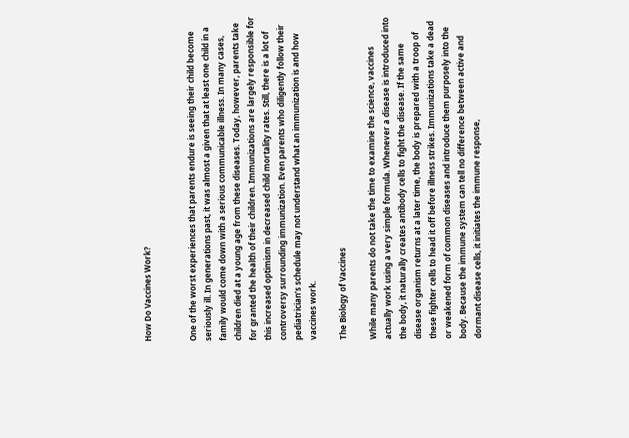How Do Vaccines Work?


One of the worst experiences that parents endure is seeing their child become seriously ill. In generations past, it was almost a given that at least one child in a family would come down with a serious communicable illness. In many cases, children died at a young age from these diseases. Today, however, parents take for granted the health of their children. Immunizations are largely responsible for this increased optimism in decreased child mortality rates. Still, there is a lot of controversy surrounding immunization. Even parents who diligently follow their pediatrician’s schedule may not understand what an immunization is and how vaccines work.

The Biology of Vaccines

While many parents do not take the time to examine the science, vaccines actually work using a very simple formula. Whenever a disease is introduced into the body, it naturally creates antibody cells to fight the disease. If the same disease organism returns at a later time, the body is prepared with a troop of these fighter cells to head it off before illness strikes. Immunizations take a dead or weakened form of common diseases and introduce them purposely into the body. Because the immune system can tell no difference between active and dormant disease cells, it initiates the immune response,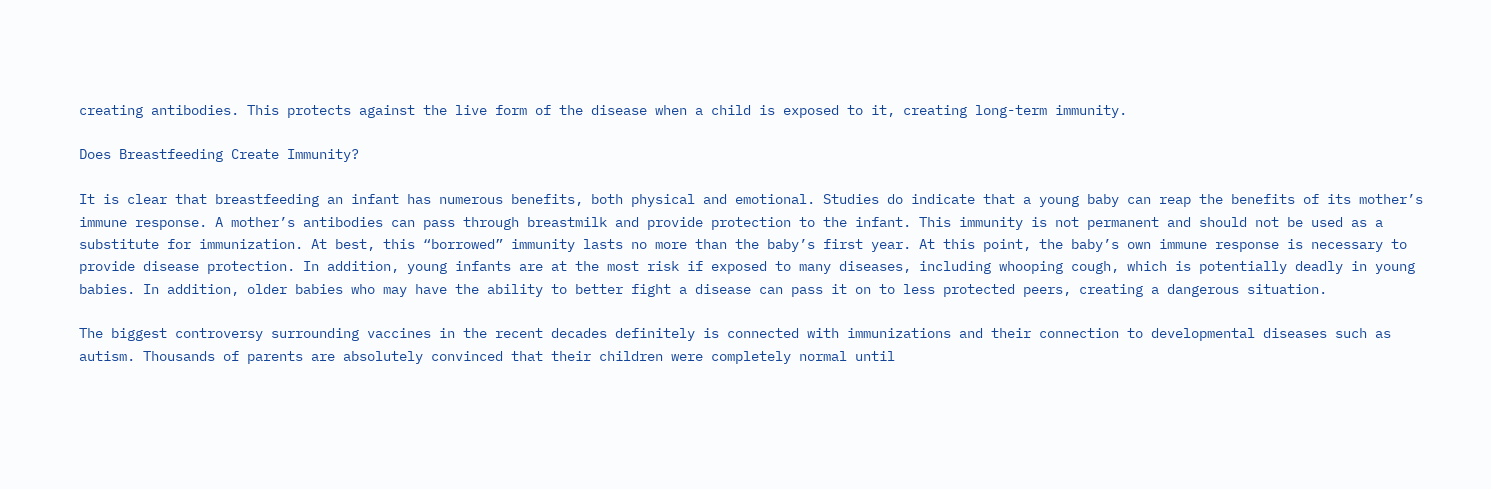creating antibodies. This protects against the live form of the disease when a child is exposed to it, creating long-term immunity.

Does Breastfeeding Create Immunity?

It is clear that breastfeeding an infant has numerous benefits, both physical and emotional. Studies do indicate that a young baby can reap the benefits of its mother’s immune response. A mother’s antibodies can pass through breastmilk and provide protection to the infant. This immunity is not permanent and should not be used as a substitute for immunization. At best, this “borrowed” immunity lasts no more than the baby’s first year. At this point, the baby’s own immune response is necessary to provide disease protection. In addition, young infants are at the most risk if exposed to many diseases, including whooping cough, which is potentially deadly in young babies. In addition, older babies who may have the ability to better fight a disease can pass it on to less protected peers, creating a dangerous situation.

The biggest controversy surrounding vaccines in the recent decades definitely is connected with immunizations and their connection to developmental diseases such as autism. Thousands of parents are absolutely convinced that their children were completely normal until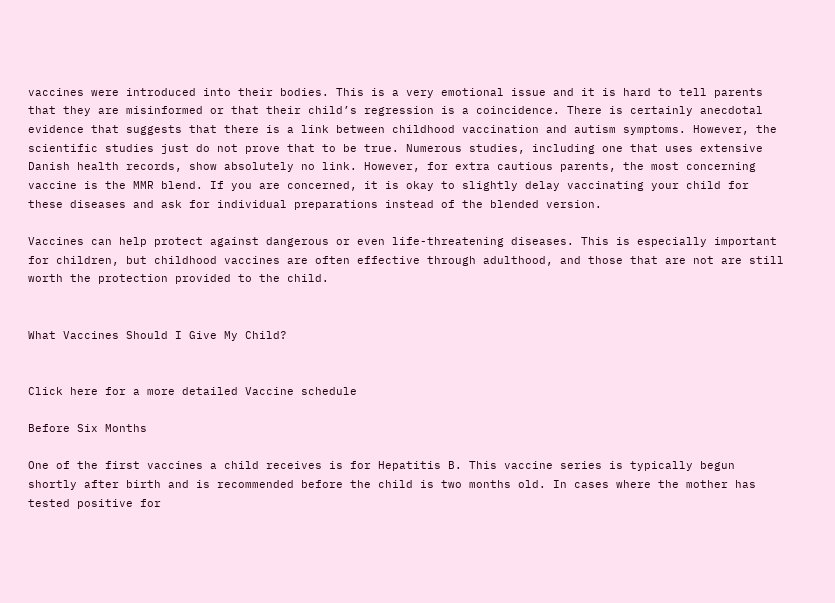vaccines were introduced into their bodies. This is a very emotional issue and it is hard to tell parents that they are misinformed or that their child’s regression is a coincidence. There is certainly anecdotal evidence that suggests that there is a link between childhood vaccination and autism symptoms. However, the scientific studies just do not prove that to be true. Numerous studies, including one that uses extensive Danish health records, show absolutely no link. However, for extra cautious parents, the most concerning vaccine is the MMR blend. If you are concerned, it is okay to slightly delay vaccinating your child for these diseases and ask for individual preparations instead of the blended version.

Vaccines can help protect against dangerous or even life-threatening diseases. This is especially important for children, but childhood vaccines are often effective through adulthood, and those that are not are still worth the protection provided to the child.


What Vaccines Should I Give My Child?


Click here for a more detailed Vaccine schedule

Before Six Months

One of the first vaccines a child receives is for Hepatitis B. This vaccine series is typically begun shortly after birth and is recommended before the child is two months old. In cases where the mother has tested positive for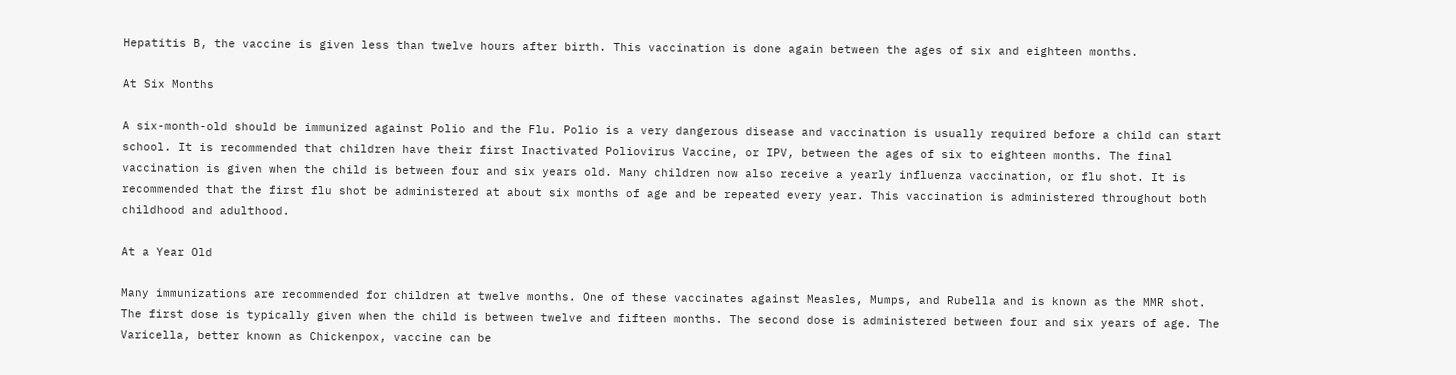Hepatitis B, the vaccine is given less than twelve hours after birth. This vaccination is done again between the ages of six and eighteen months.

At Six Months

A six-month-old should be immunized against Polio and the Flu. Polio is a very dangerous disease and vaccination is usually required before a child can start school. It is recommended that children have their first Inactivated Poliovirus Vaccine, or IPV, between the ages of six to eighteen months. The final vaccination is given when the child is between four and six years old. Many children now also receive a yearly influenza vaccination, or flu shot. It is recommended that the first flu shot be administered at about six months of age and be repeated every year. This vaccination is administered throughout both childhood and adulthood.

At a Year Old

Many immunizations are recommended for children at twelve months. One of these vaccinates against Measles, Mumps, and Rubella and is known as the MMR shot. The first dose is typically given when the child is between twelve and fifteen months. The second dose is administered between four and six years of age. The Varicella, better known as Chickenpox, vaccine can be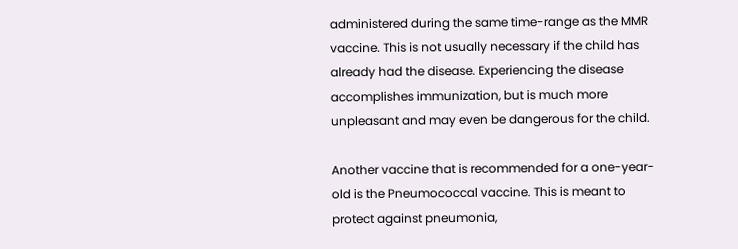administered during the same time-range as the MMR vaccine. This is not usually necessary if the child has already had the disease. Experiencing the disease accomplishes immunization, but is much more unpleasant and may even be dangerous for the child.

Another vaccine that is recommended for a one-year-old is the Pneumococcal vaccine. This is meant to protect against pneumonia,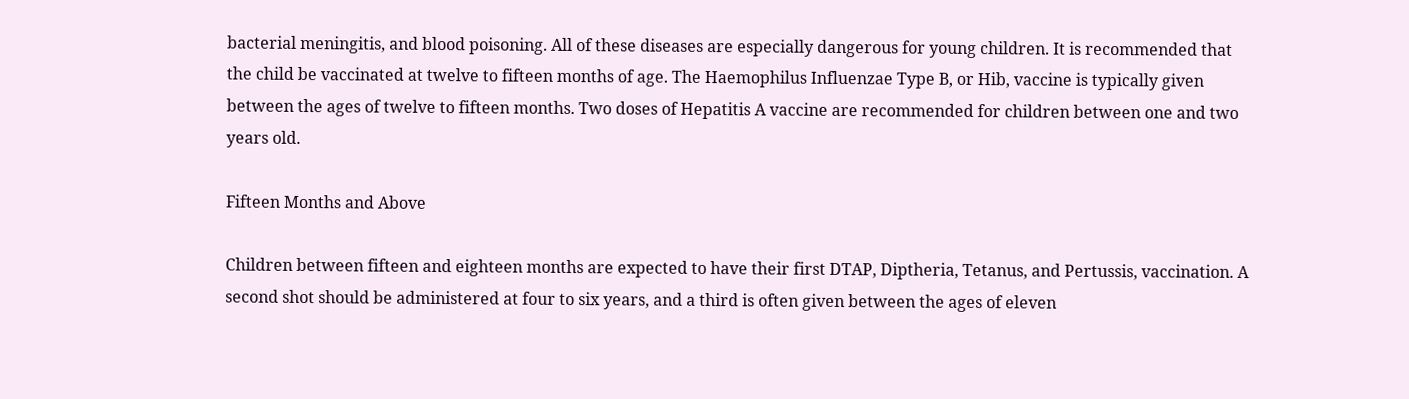bacterial meningitis, and blood poisoning. All of these diseases are especially dangerous for young children. It is recommended that the child be vaccinated at twelve to fifteen months of age. The Haemophilus Influenzae Type B, or Hib, vaccine is typically given between the ages of twelve to fifteen months. Two doses of Hepatitis A vaccine are recommended for children between one and two years old.

Fifteen Months and Above

Children between fifteen and eighteen months are expected to have their first DTAP, Diptheria, Tetanus, and Pertussis, vaccination. A second shot should be administered at four to six years, and a third is often given between the ages of eleven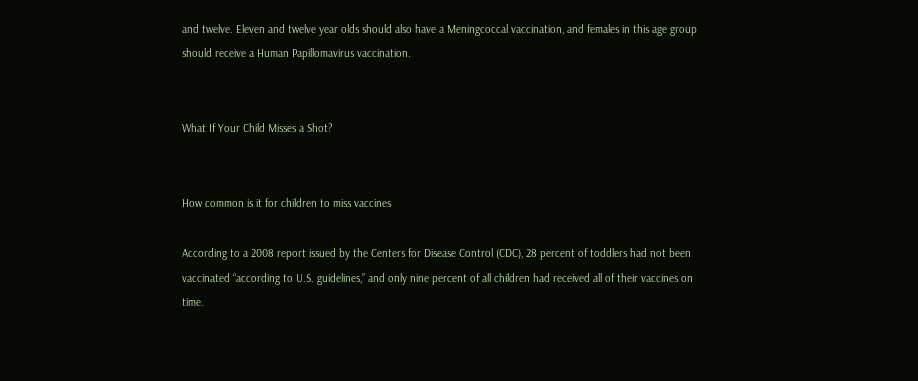and twelve. Eleven and twelve year olds should also have a Meningcoccal vaccination, and females in this age group should receive a Human Papillomavirus vaccination.


What If Your Child Misses a Shot?


How common is it for children to miss vaccines

According to a 2008 report issued by the Centers for Disease Control (CDC), 28 percent of toddlers had not been vaccinated “according to U.S. guidelines,” and only nine percent of all children had received all of their vaccines on time.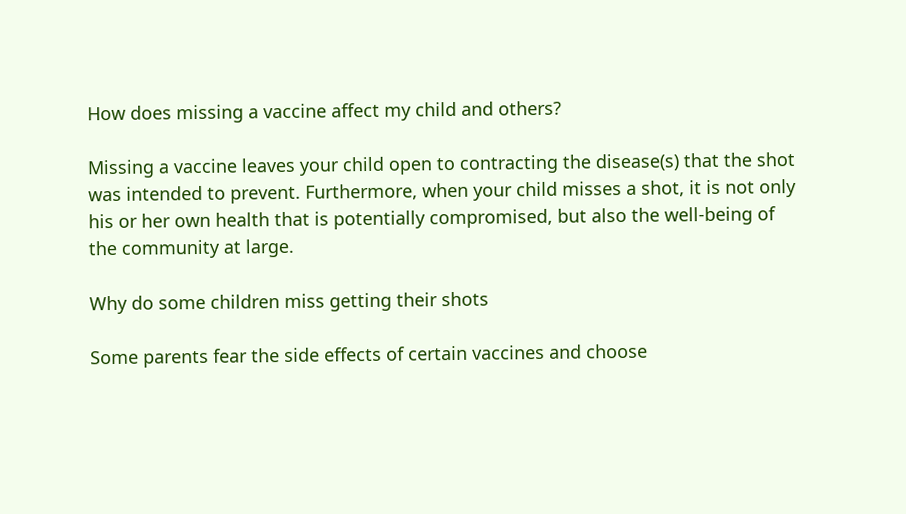How does missing a vaccine affect my child and others?

Missing a vaccine leaves your child open to contracting the disease(s) that the shot was intended to prevent. Furthermore, when your child misses a shot, it is not only his or her own health that is potentially compromised, but also the well-being of the community at large.

Why do some children miss getting their shots

Some parents fear the side effects of certain vaccines and choose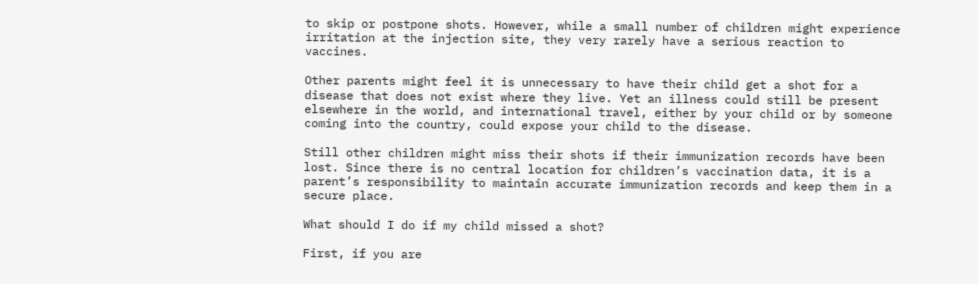to skip or postpone shots. However, while a small number of children might experience irritation at the injection site, they very rarely have a serious reaction to vaccines.

Other parents might feel it is unnecessary to have their child get a shot for a disease that does not exist where they live. Yet an illness could still be present elsewhere in the world, and international travel, either by your child or by someone coming into the country, could expose your child to the disease.

Still other children might miss their shots if their immunization records have been lost. Since there is no central location for children’s vaccination data, it is a parent’s responsibility to maintain accurate immunization records and keep them in a secure place.

What should I do if my child missed a shot?

First, if you are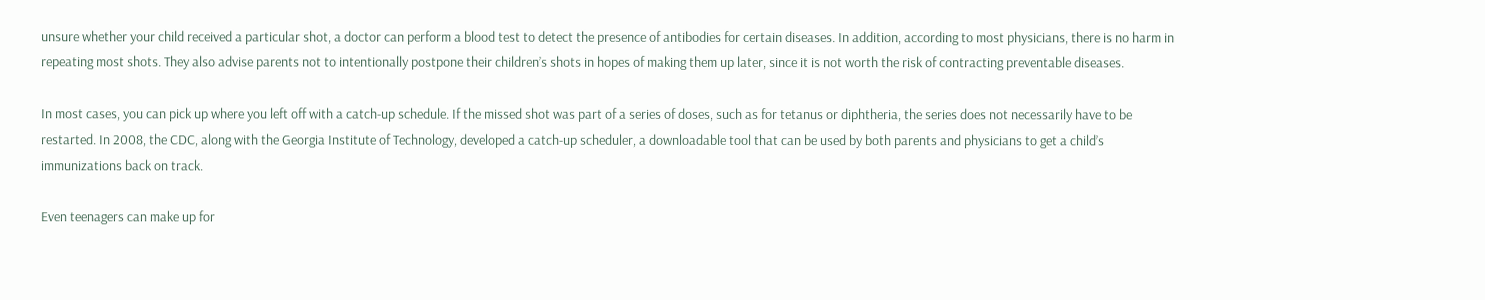unsure whether your child received a particular shot, a doctor can perform a blood test to detect the presence of antibodies for certain diseases. In addition, according to most physicians, there is no harm in repeating most shots. They also advise parents not to intentionally postpone their children’s shots in hopes of making them up later, since it is not worth the risk of contracting preventable diseases.

In most cases, you can pick up where you left off with a catch-up schedule. If the missed shot was part of a series of doses, such as for tetanus or diphtheria, the series does not necessarily have to be restarted. In 2008, the CDC, along with the Georgia Institute of Technology, developed a catch-up scheduler, a downloadable tool that can be used by both parents and physicians to get a child’s immunizations back on track.

Even teenagers can make up for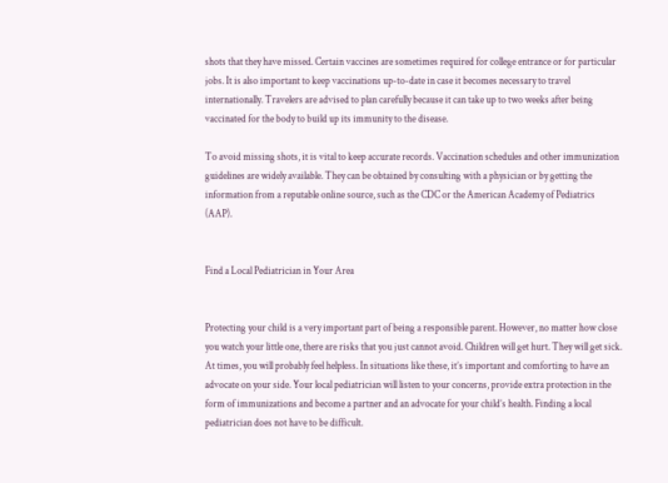shots that they have missed. Certain vaccines are sometimes required for college entrance or for particular jobs. It is also important to keep vaccinations up-to-date in case it becomes necessary to travel internationally. Travelers are advised to plan carefully because it can take up to two weeks after being vaccinated for the body to build up its immunity to the disease.

To avoid missing shots, it is vital to keep accurate records. Vaccination schedules and other immunization guidelines are widely available. They can be obtained by consulting with a physician or by getting the information from a reputable online source, such as the CDC or the American Academy of Pediatrics (AAP).


Find a Local Pediatrician in Your Area


Protecting your child is a very important part of being a responsible parent. However, no matter how close you watch your little one, there are risks that you just cannot avoid. Children will get hurt. They will get sick. At times, you will probably feel helpless. In situations like these, it’s important and comforting to have an advocate on your side. Your local pediatrician will listen to your concerns, provide extra protection in the form of immunizations and become a partner and an advocate for your child’s health. Finding a local pediatrician does not have to be difficult.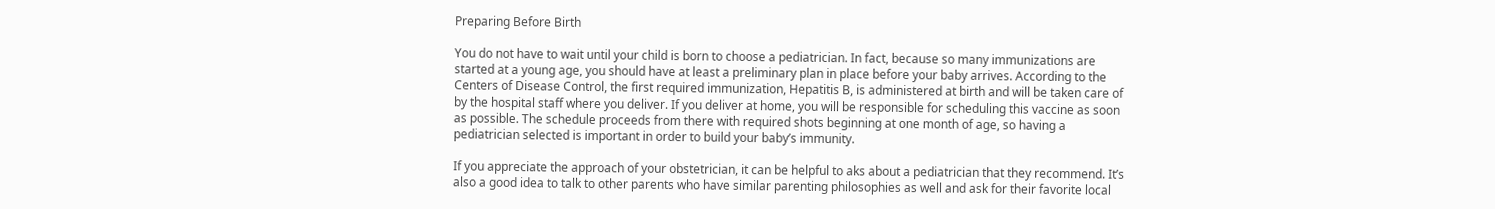Preparing Before Birth

You do not have to wait until your child is born to choose a pediatrician. In fact, because so many immunizations are started at a young age, you should have at least a preliminary plan in place before your baby arrives. According to the Centers of Disease Control, the first required immunization, Hepatitis B, is administered at birth and will be taken care of by the hospital staff where you deliver. If you deliver at home, you will be responsible for scheduling this vaccine as soon as possible. The schedule proceeds from there with required shots beginning at one month of age, so having a pediatrician selected is important in order to build your baby’s immunity.

If you appreciate the approach of your obstetrician, it can be helpful to aks about a pediatrician that they recommend. It’s also a good idea to talk to other parents who have similar parenting philosophies as well and ask for their favorite local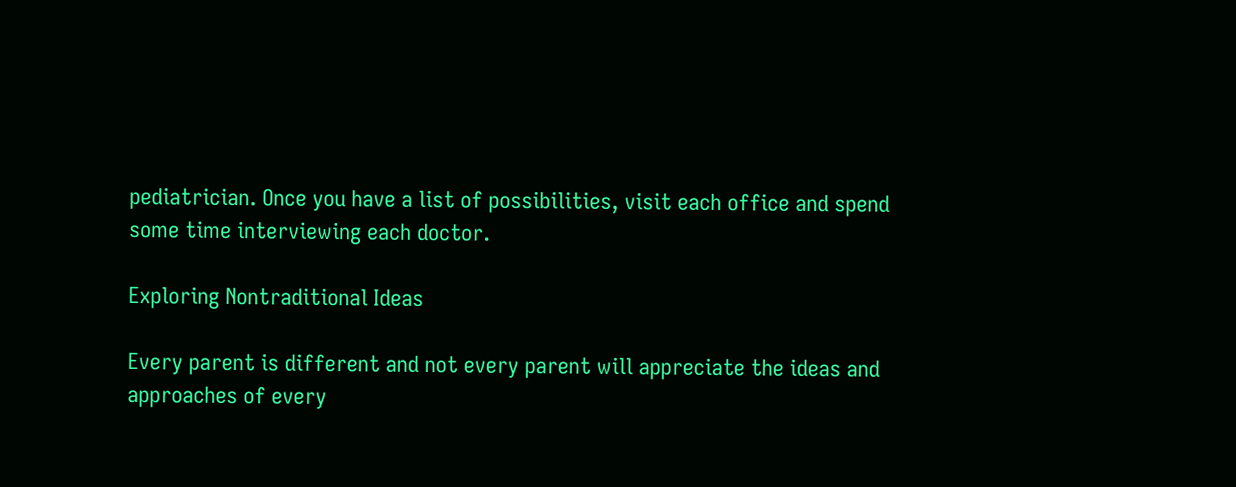pediatrician. Once you have a list of possibilities, visit each office and spend some time interviewing each doctor.

Exploring Nontraditional Ideas

Every parent is different and not every parent will appreciate the ideas and approaches of every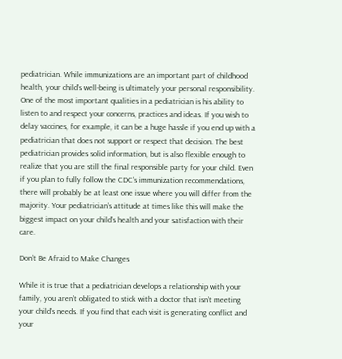pediatrician. While immunizations are an important part of childhood health, your child’s well-being is ultimately your personal responsibility. One of the most important qualities in a pediatrician is his ability to listen to and respect your concerns, practices and ideas. If you wish to delay vaccines, for example, it can be a huge hassle if you end up with a pediatrician that does not support or respect that decision. The best pediatrician provides solid information, but is also flexible enough to realize that you are still the final responsible party for your child. Even if you plan to fully follow the CDC’s immunization recommendations, there will probably be at least one issue where you will differ from the majority. Your pediatrician’s attitude at times like this will make the biggest impact on your child’s health and your satisfaction with their care.

Don’t Be Afraid to Make Changes

While it is true that a pediatrician develops a relationship with your family, you aren’t obligated to stick with a doctor that isn’t meeting your child’s needs. If you find that each visit is generating conflict and your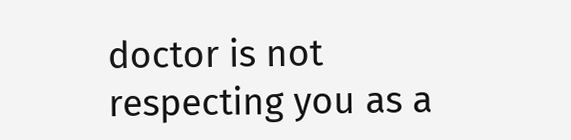doctor is not respecting you as a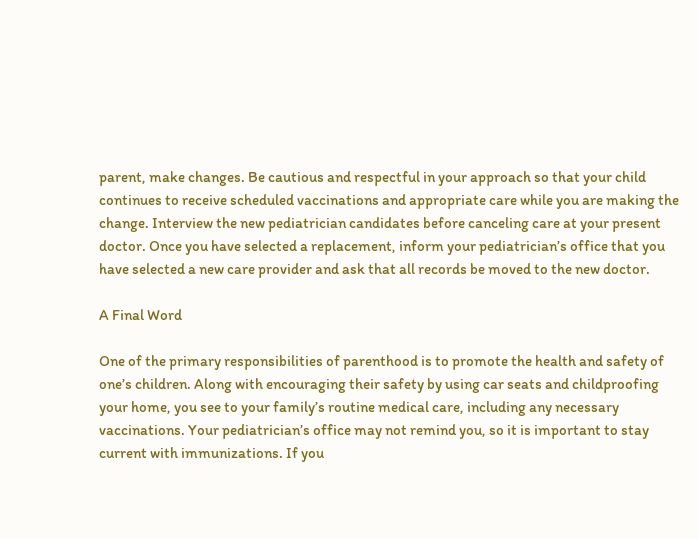parent, make changes. Be cautious and respectful in your approach so that your child continues to receive scheduled vaccinations and appropriate care while you are making the change. Interview the new pediatrician candidates before canceling care at your present doctor. Once you have selected a replacement, inform your pediatrician’s office that you have selected a new care provider and ask that all records be moved to the new doctor.

A Final Word

One of the primary responsibilities of parenthood is to promote the health and safety of one’s children. Along with encouraging their safety by using car seats and childproofing your home, you see to your family’s routine medical care, including any necessary vaccinations. Your pediatrician’s office may not remind you, so it is important to stay current with immunizations. If you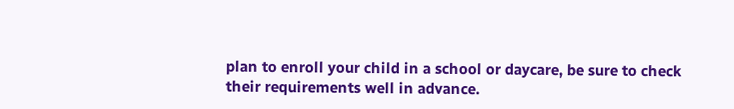plan to enroll your child in a school or daycare, be sure to check their requirements well in advance.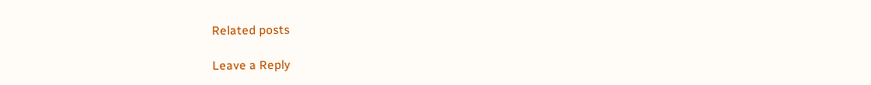Related posts

Leave a Reply